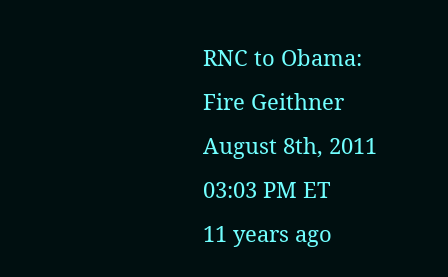RNC to Obama: Fire Geithner
August 8th, 2011
03:03 PM ET
11 years ago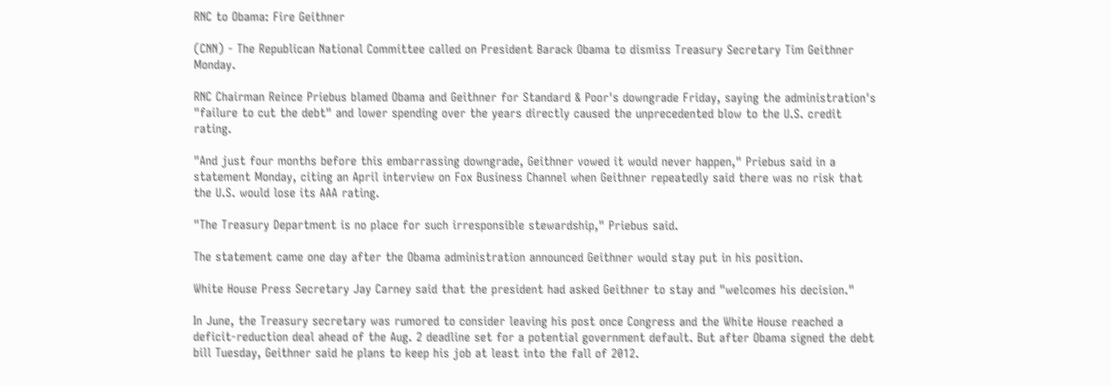RNC to Obama: Fire Geithner

(CNN) - The Republican National Committee called on President Barack Obama to dismiss Treasury Secretary Tim Geithner Monday.

RNC Chairman Reince Priebus blamed Obama and Geithner for Standard & Poor's downgrade Friday, saying the administration's "failure to cut the debt" and lower spending over the years directly caused the unprecedented blow to the U.S. credit rating.

"And just four months before this embarrassing downgrade, Geithner vowed it would never happen," Priebus said in a statement Monday, citing an April interview on Fox Business Channel when Geithner repeatedly said there was no risk that the U.S. would lose its AAA rating.

"The Treasury Department is no place for such irresponsible stewardship," Priebus said.

The statement came one day after the Obama administration announced Geithner would stay put in his position.

White House Press Secretary Jay Carney said that the president had asked Geithner to stay and "welcomes his decision."

In June, the Treasury secretary was rumored to consider leaving his post once Congress and the White House reached a deficit-reduction deal ahead of the Aug. 2 deadline set for a potential government default. But after Obama signed the debt bill Tuesday, Geithner said he plans to keep his job at least into the fall of 2012.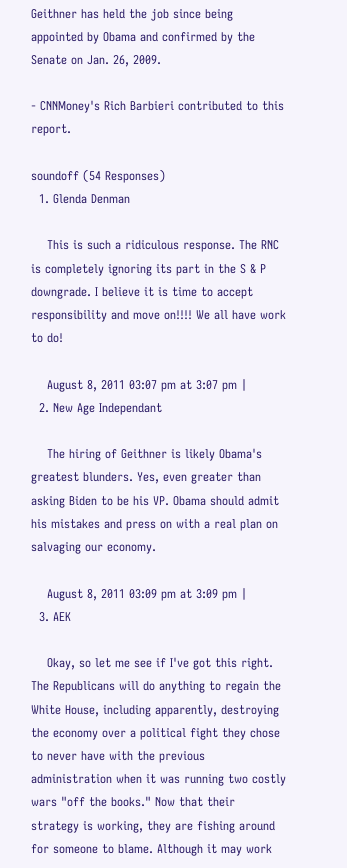Geithner has held the job since being appointed by Obama and confirmed by the Senate on Jan. 26, 2009.

- CNNMoney's Rich Barbieri contributed to this report.

soundoff (54 Responses)
  1. Glenda Denman

    This is such a ridiculous response. The RNC is completely ignoring its part in the S & P downgrade. I believe it is time to accept responsibility and move on!!!! We all have work to do!

    August 8, 2011 03:07 pm at 3:07 pm |
  2. New Age Independant

    The hiring of Geithner is likely Obama's greatest blunders. Yes, even greater than asking Biden to be his VP. Obama should admit his mistakes and press on with a real plan on salvaging our economy.

    August 8, 2011 03:09 pm at 3:09 pm |
  3. AEK

    Okay, so let me see if I've got this right. The Republicans will do anything to regain the White House, including apparently, destroying the economy over a political fight they chose to never have with the previous administration when it was running two costly wars "off the books." Now that their strategy is working, they are fishing around for someone to blame. Although it may work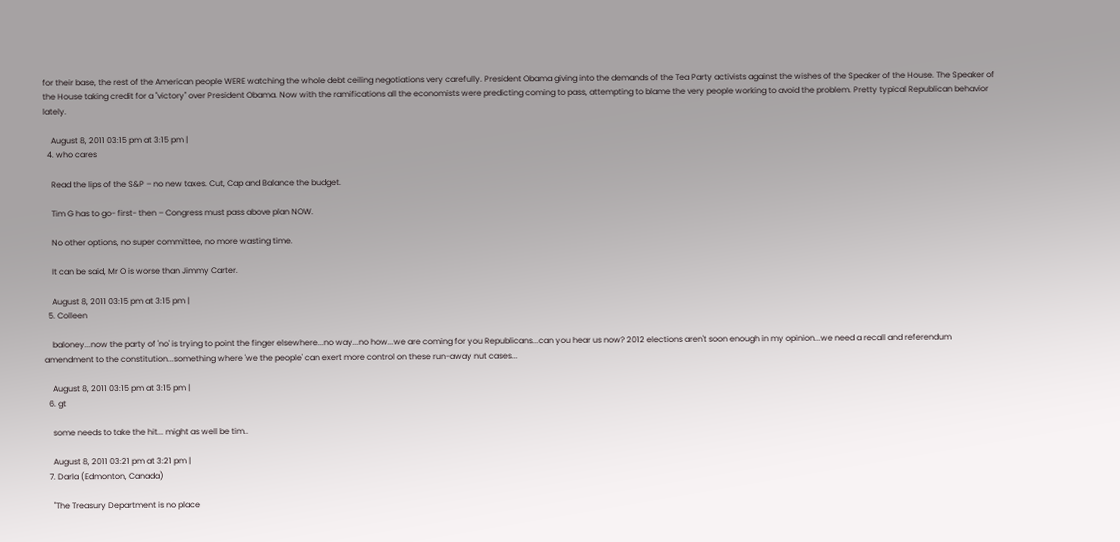for their base, the rest of the American people WERE watching the whole debt ceiling negotiations very carefully. President Obama giving into the demands of the Tea Party activists against the wishes of the Speaker of the House. The Speaker of the House taking credit for a "victory" over President Obama. Now with the ramifications all the economists were predicting coming to pass, attempting to blame the very people working to avoid the problem. Pretty typical Republican behavior lately.

    August 8, 2011 03:15 pm at 3:15 pm |
  4. who cares

    Read the lips of the S&P – no new taxes. Cut, Cap and Balance the budget.

    Tim G has to go- first- then – Congress must pass above plan NOW.

    No other options, no super committee, no more wasting time.

    It can be said, Mr O is worse than Jimmy Carter.

    August 8, 2011 03:15 pm at 3:15 pm |
  5. Colleen

    baloney...now the party of 'no' is trying to point the finger elsewhere...no way...no how...we are coming for you Republicans...can you hear us now? 2012 elections aren't soon enough in my opinion...we need a recall and referendum amendment to the constitution...something where 'we the people' can exert more control on these run-away nut cases...

    August 8, 2011 03:15 pm at 3:15 pm |
  6. gt

    some needs to take the hit... might as well be tim..

    August 8, 2011 03:21 pm at 3:21 pm |
  7. Darla (Edmonton, Canada)

    "The Treasury Department is no place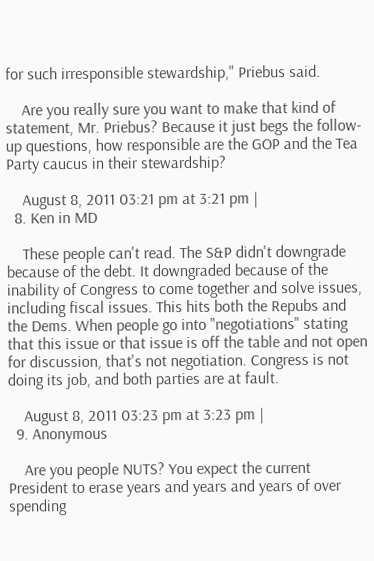for such irresponsible stewardship," Priebus said.

    Are you really sure you want to make that kind of statement, Mr. Priebus? Because it just begs the follow-up questions, how responsible are the GOP and the Tea Party caucus in their stewardship?

    August 8, 2011 03:21 pm at 3:21 pm |
  8. Ken in MD

    These people can't read. The S&P didn't downgrade because of the debt. It downgraded because of the inability of Congress to come together and solve issues, including fiscal issues. This hits both the Repubs and the Dems. When people go into "negotiations" stating that this issue or that issue is off the table and not open for discussion, that's not negotiation. Congress is not doing its job, and both parties are at fault.

    August 8, 2011 03:23 pm at 3:23 pm |
  9. Anonymous

    Are you people NUTS? You expect the current President to erase years and years and years of over spending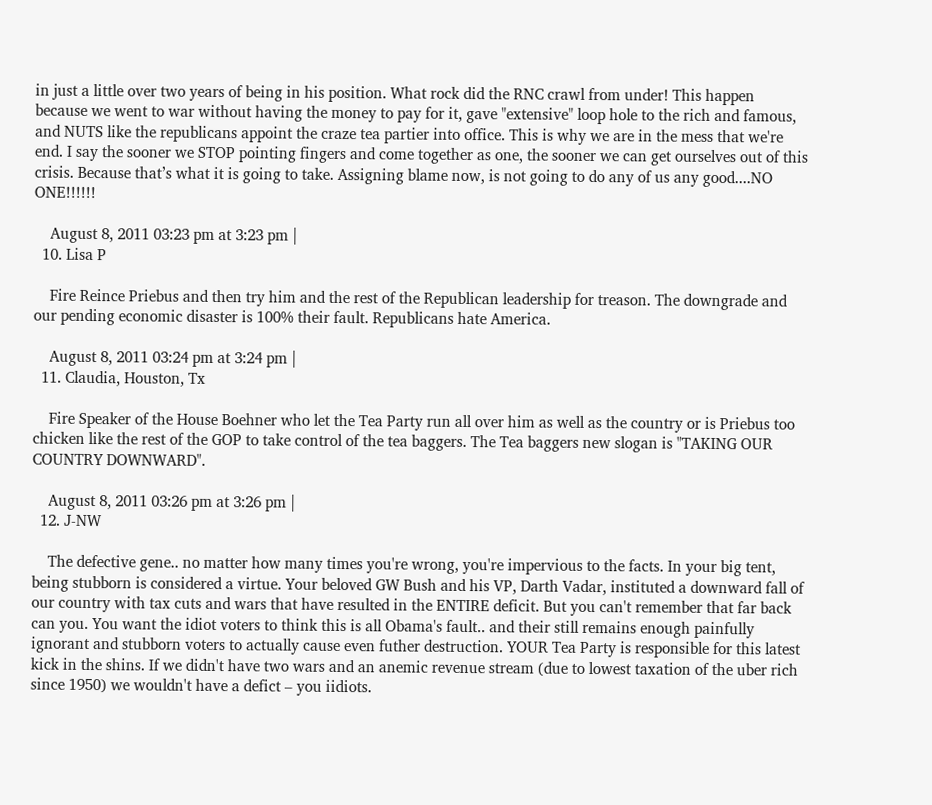in just a little over two years of being in his position. What rock did the RNC crawl from under! This happen because we went to war without having the money to pay for it, gave "extensive" loop hole to the rich and famous, and NUTS like the republicans appoint the craze tea partier into office. This is why we are in the mess that we're end. I say the sooner we STOP pointing fingers and come together as one, the sooner we can get ourselves out of this crisis. Because that’s what it is going to take. Assigning blame now, is not going to do any of us any good....NO ONE!!!!!!

    August 8, 2011 03:23 pm at 3:23 pm |
  10. Lisa P

    Fire Reince Priebus and then try him and the rest of the Republican leadership for treason. The downgrade and our pending economic disaster is 100% their fault. Republicans hate America.

    August 8, 2011 03:24 pm at 3:24 pm |
  11. Claudia, Houston, Tx

    Fire Speaker of the House Boehner who let the Tea Party run all over him as well as the country or is Priebus too chicken like the rest of the GOP to take control of the tea baggers. The Tea baggers new slogan is "TAKING OUR COUNTRY DOWNWARD".

    August 8, 2011 03:26 pm at 3:26 pm |
  12. J-NW

    The defective gene.. no matter how many times you're wrong, you're impervious to the facts. In your big tent, being stubborn is considered a virtue. Your beloved GW Bush and his VP, Darth Vadar, instituted a downward fall of our country with tax cuts and wars that have resulted in the ENTIRE deficit. But you can't remember that far back can you. You want the idiot voters to think this is all Obama's fault.. and their still remains enough painfully ignorant and stubborn voters to actually cause even futher destruction. YOUR Tea Party is responsible for this latest kick in the shins. If we didn't have two wars and an anemic revenue stream (due to lowest taxation of the uber rich since 1950) we wouldn't have a defict – you iidiots.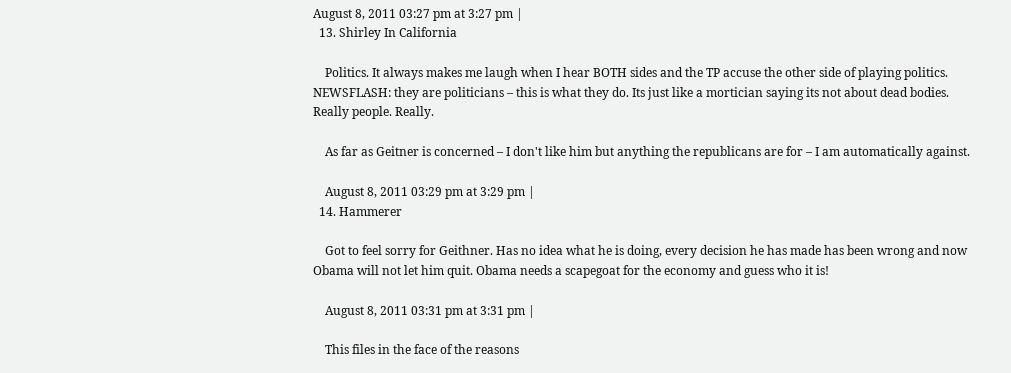August 8, 2011 03:27 pm at 3:27 pm |
  13. Shirley In California

    Politics. It always makes me laugh when I hear BOTH sides and the TP accuse the other side of playing politics. NEWSFLASH: they are politicians – this is what they do. Its just like a mortician saying its not about dead bodies. Really people. Really.

    As far as Geitner is concerned – I don't like him but anything the republicans are for – I am automatically against.

    August 8, 2011 03:29 pm at 3:29 pm |
  14. Hammerer

    Got to feel sorry for Geithner. Has no idea what he is doing, every decision he has made has been wrong and now Obama will not let him quit. Obama needs a scapegoat for the economy and guess who it is!

    August 8, 2011 03:31 pm at 3:31 pm |

    This files in the face of the reasons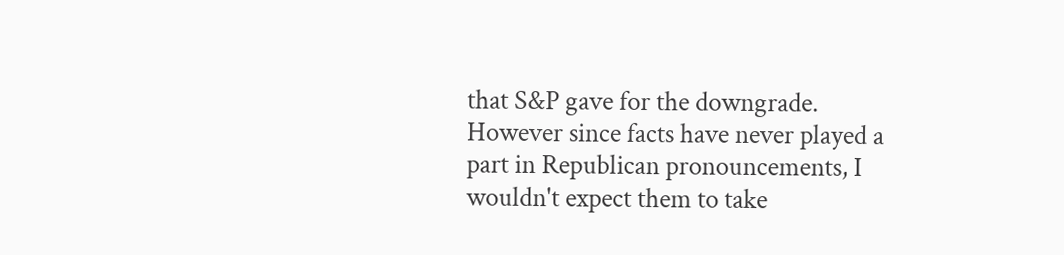that S&P gave for the downgrade. However since facts have never played a part in Republican pronouncements, I wouldn't expect them to take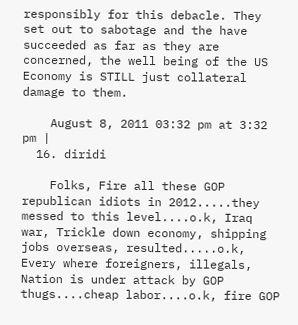responsibly for this debacle. They set out to sabotage and the have succeeded as far as they are concerned, the well being of the US Economy is STILL just collateral damage to them.

    August 8, 2011 03:32 pm at 3:32 pm |
  16. diridi

    Folks, Fire all these GOP republican idiots in 2012.....they messed to this level....o.k, Iraq war, Trickle down economy, shipping jobs overseas, resulted.....o.k, Every where foreigners, illegals, Nation is under attack by GOP thugs....cheap labor....o.k, fire GOP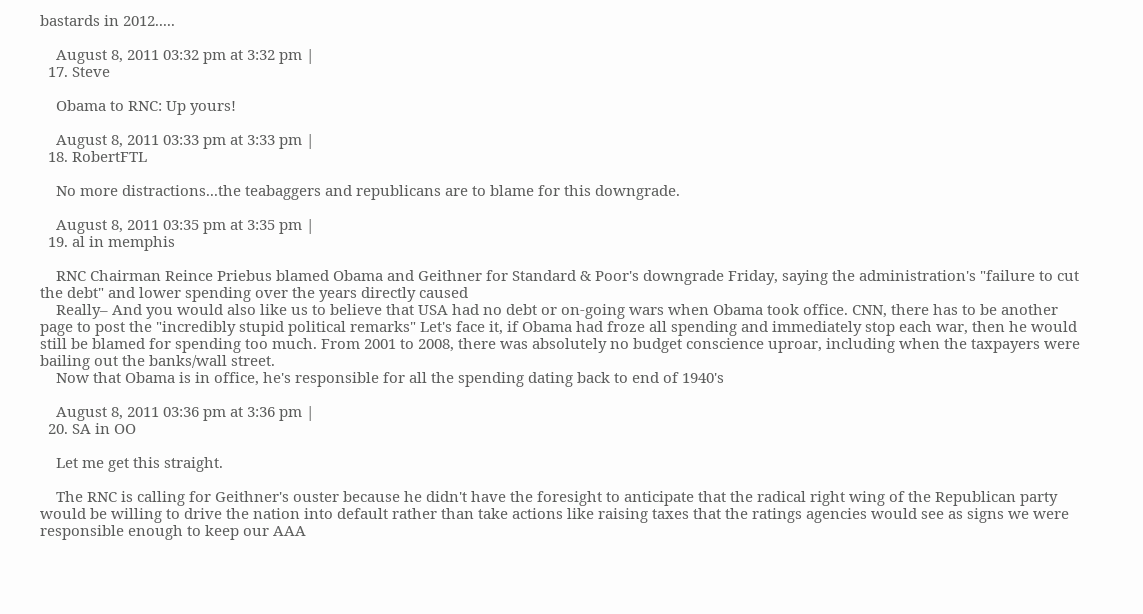bastards in 2012.....

    August 8, 2011 03:32 pm at 3:32 pm |
  17. Steve

    Obama to RNC: Up yours!

    August 8, 2011 03:33 pm at 3:33 pm |
  18. RobertFTL

    No more distractions...the teabaggers and republicans are to blame for this downgrade.

    August 8, 2011 03:35 pm at 3:35 pm |
  19. al in memphis

    RNC Chairman Reince Priebus blamed Obama and Geithner for Standard & Poor's downgrade Friday, saying the administration's "failure to cut the debt" and lower spending over the years directly caused
    Really– And you would also like us to believe that USA had no debt or on-going wars when Obama took office. CNN, there has to be another page to post the "incredibly stupid political remarks" Let's face it, if Obama had froze all spending and immediately stop each war, then he would still be blamed for spending too much. From 2001 to 2008, there was absolutely no budget conscience uproar, including when the taxpayers were bailing out the banks/wall street.
    Now that Obama is in office, he's responsible for all the spending dating back to end of 1940's

    August 8, 2011 03:36 pm at 3:36 pm |
  20. SA in OO

    Let me get this straight.

    The RNC is calling for Geithner's ouster because he didn't have the foresight to anticipate that the radical right wing of the Republican party would be willing to drive the nation into default rather than take actions like raising taxes that the ratings agencies would see as signs we were responsible enough to keep our AAA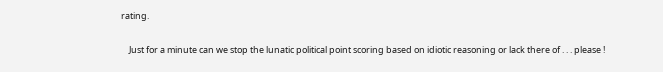rating.

    Just for a minute can we stop the lunatic political point scoring based on idiotic reasoning or lack there of . . . please !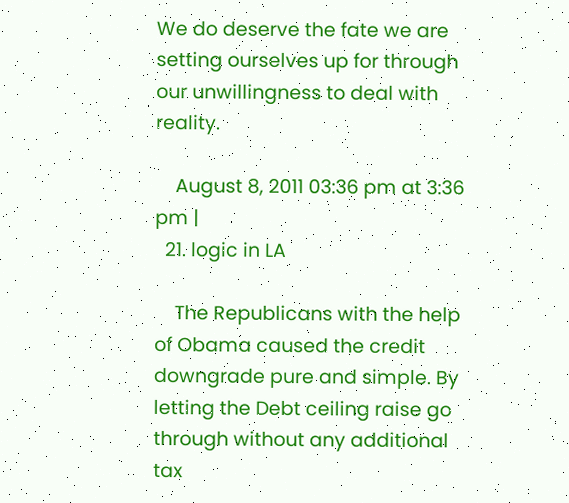We do deserve the fate we are setting ourselves up for through our unwillingness to deal with reality.

    August 8, 2011 03:36 pm at 3:36 pm |
  21. logic in LA

    The Republicans with the help of Obama caused the credit downgrade pure and simple. By letting the Debt ceiling raise go through without any additional tax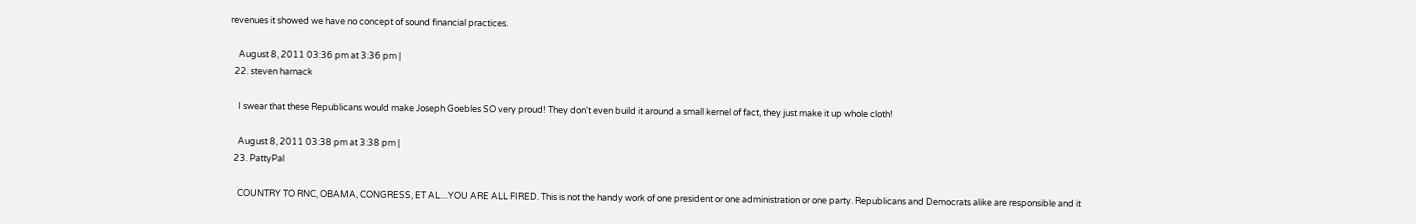revenues it showed we have no concept of sound financial practices.

    August 8, 2011 03:36 pm at 3:36 pm |
  22. steven harnack

    I swear that these Republicans would make Joseph Goebles SO very proud! They don't even build it around a small kernel of fact, they just make it up whole cloth!

    August 8, 2011 03:38 pm at 3:38 pm |
  23. PattyPal

    COUNTRY TO RNC, OBAMA, CONGRESS, ET AL....YOU ARE ALL FIRED. This is not the handy work of one president or one administration or one party. Republicans and Democrats alike are responsible and it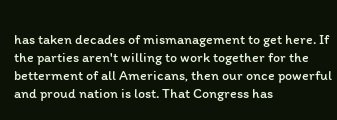has taken decades of mismanagement to get here. If the parties aren't willing to work together for the betterment of all Americans, then our once powerful and proud nation is lost. That Congress has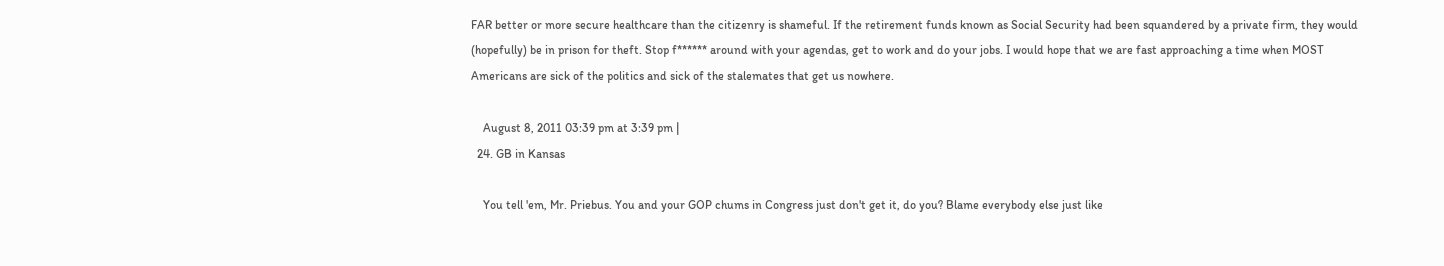FAR better or more secure healthcare than the citizenry is shameful. If the retirement funds known as Social Security had been squandered by a private firm, they would (hopefully) be in prison for theft. Stop f****** around with your agendas, get to work and do your jobs. I would hope that we are fast approaching a time when MOST Americans are sick of the politics and sick of the stalemates that get us nowhere.

    August 8, 2011 03:39 pm at 3:39 pm |
  24. GB in Kansas

    You tell 'em, Mr. Priebus. You and your GOP chums in Congress just don't get it, do you? Blame everybody else just like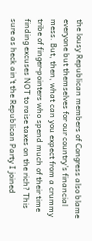the lousy Republican members of Congress also blame everyone but themselves for our country's financial mess. But, then, what can you expect from a crummy tribe of finger-pointers who spend much of their time finding excuses NOT to raise taxes on the rich? This sure as heck ain't the Republican Party I joined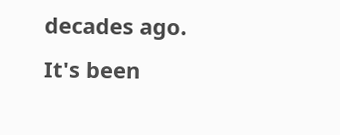decades ago. It's been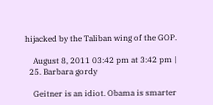hijacked by the Taliban wing of the GOP.

    August 8, 2011 03:42 pm at 3:42 pm |
  25. Barbara gordy

    Geitner is an idiot. Obama is smarter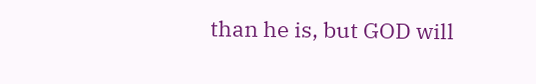than he is, but GOD will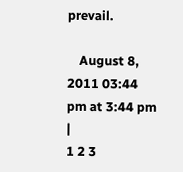prevail.

    August 8, 2011 03:44 pm at 3:44 pm |
1 2 3